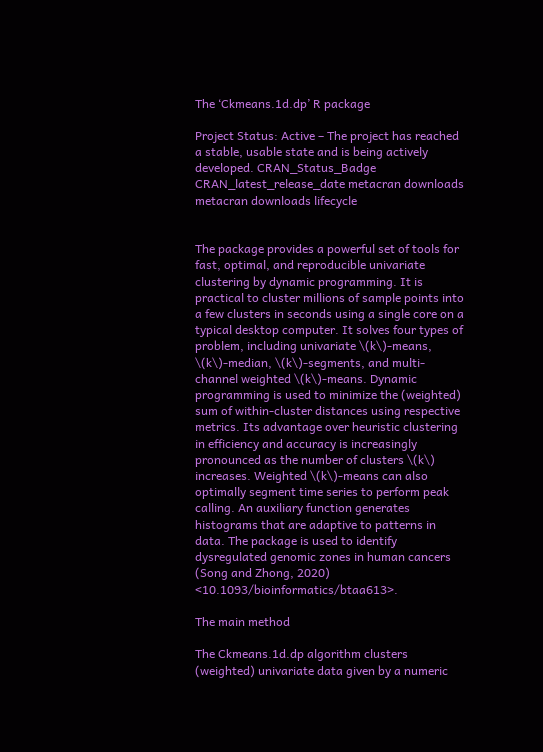The ‘Ckmeans.1d.dp’ R package

Project Status: Active – The project has reached a stable, usable state and is being actively developed. CRAN_Status_Badge CRAN_latest_release_date metacran downloads metacran downloads lifecycle


The package provides a powerful set of tools for fast, optimal, and reproducible univariate clustering by dynamic programming. It is practical to cluster millions of sample points into a few clusters in seconds using a single core on a typical desktop computer. It solves four types of problem, including univariate \(k\)-means, \(k\)-median, \(k\)-segments, and multi-channel weighted \(k\)-means. Dynamic programming is used to minimize the (weighted) sum of within-cluster distances using respective metrics. Its advantage over heuristic clustering in efficiency and accuracy is increasingly pronounced as the number of clusters \(k\) increases. Weighted \(k\)-means can also optimally segment time series to perform peak calling. An auxiliary function generates histograms that are adaptive to patterns in data. The package is used to identify dysregulated genomic zones in human cancers (Song and Zhong, 2020) <10.1093/bioinformatics/btaa613>.

The main method

The Ckmeans.1d.dp algorithm clusters (weighted) univariate data given by a numeric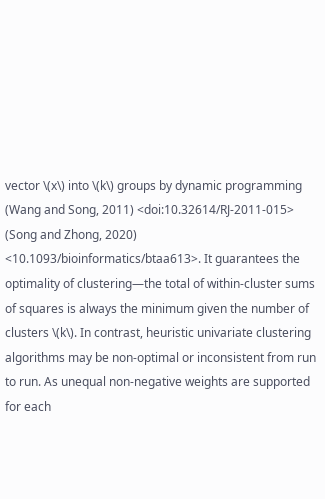vector \(x\) into \(k\) groups by dynamic programming (Wang and Song, 2011) <doi:10.32614/RJ-2011-015> (Song and Zhong, 2020) <10.1093/bioinformatics/btaa613>. It guarantees the optimality of clustering—the total of within-cluster sums of squares is always the minimum given the number of clusters \(k\). In contrast, heuristic univariate clustering algorithms may be non-optimal or inconsistent from run to run. As unequal non-negative weights are supported for each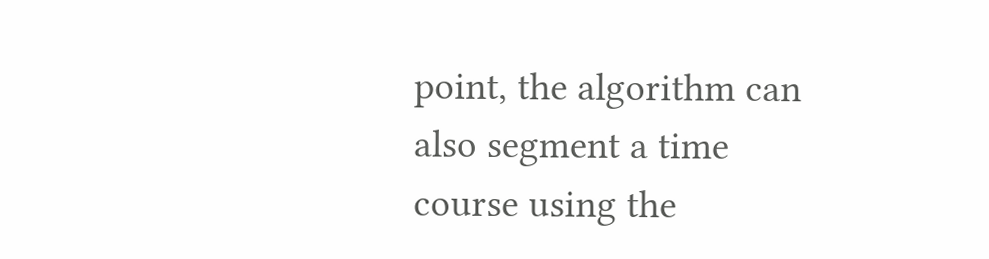point, the algorithm can also segment a time course using the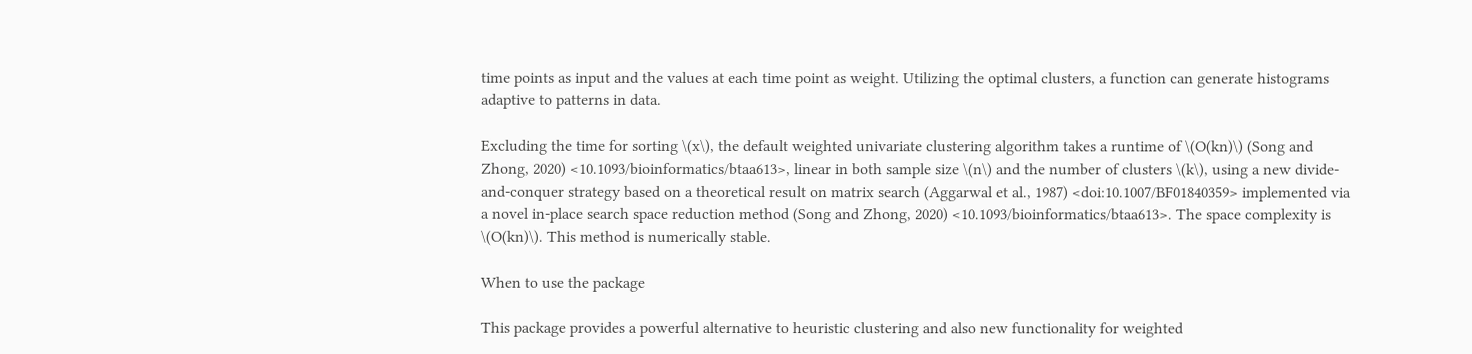time points as input and the values at each time point as weight. Utilizing the optimal clusters, a function can generate histograms adaptive to patterns in data.

Excluding the time for sorting \(x\), the default weighted univariate clustering algorithm takes a runtime of \(O(kn)\) (Song and Zhong, 2020) <10.1093/bioinformatics/btaa613>, linear in both sample size \(n\) and the number of clusters \(k\), using a new divide-and-conquer strategy based on a theoretical result on matrix search (Aggarwal et al., 1987) <doi:10.1007/BF01840359> implemented via a novel in-place search space reduction method (Song and Zhong, 2020) <10.1093/bioinformatics/btaa613>. The space complexity is \(O(kn)\). This method is numerically stable.

When to use the package

This package provides a powerful alternative to heuristic clustering and also new functionality for weighted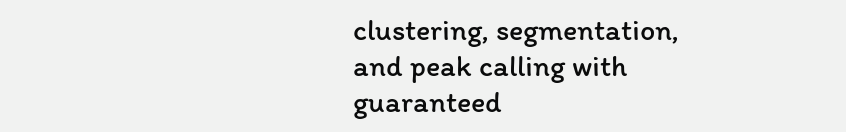clustering, segmentation, and peak calling with guaranteed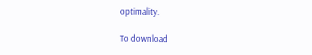optimality.

To download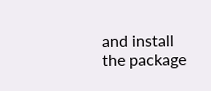and install the package